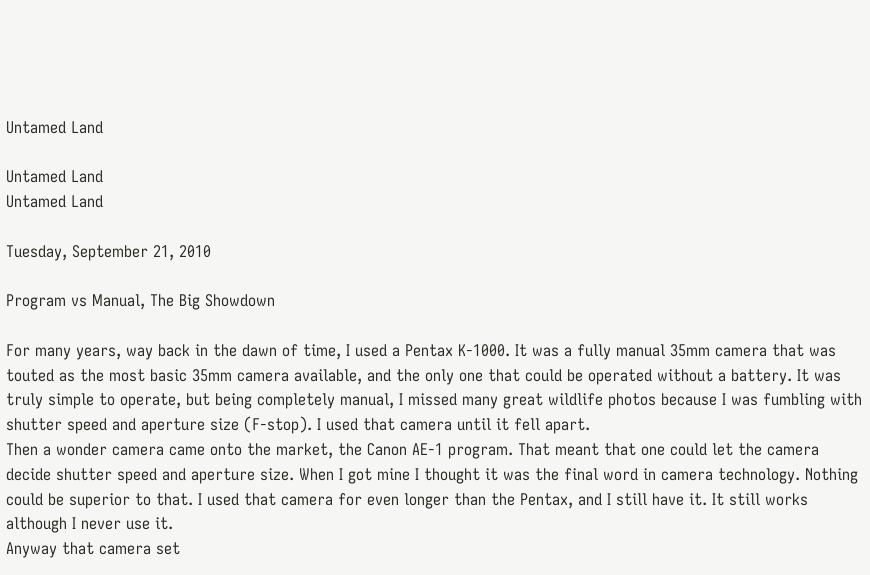Untamed Land

Untamed Land
Untamed Land

Tuesday, September 21, 2010

Program vs Manual, The Big Showdown

For many years, way back in the dawn of time, I used a Pentax K-1000. It was a fully manual 35mm camera that was touted as the most basic 35mm camera available, and the only one that could be operated without a battery. It was truly simple to operate, but being completely manual, I missed many great wildlife photos because I was fumbling with shutter speed and aperture size (F-stop). I used that camera until it fell apart.
Then a wonder camera came onto the market, the Canon AE-1 program. That meant that one could let the camera decide shutter speed and aperture size. When I got mine I thought it was the final word in camera technology. Nothing could be superior to that. I used that camera for even longer than the Pentax, and I still have it. It still works although I never use it.
Anyway that camera set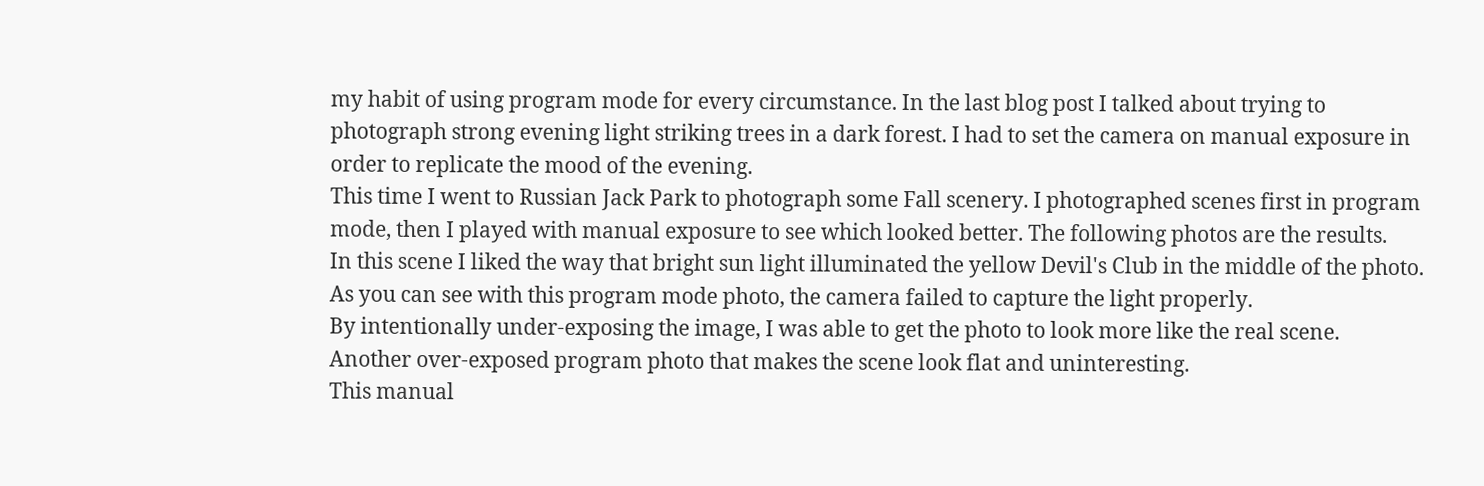my habit of using program mode for every circumstance. In the last blog post I talked about trying to photograph strong evening light striking trees in a dark forest. I had to set the camera on manual exposure in order to replicate the mood of the evening.
This time I went to Russian Jack Park to photograph some Fall scenery. I photographed scenes first in program mode, then I played with manual exposure to see which looked better. The following photos are the results.
In this scene I liked the way that bright sun light illuminated the yellow Devil's Club in the middle of the photo. As you can see with this program mode photo, the camera failed to capture the light properly.
By intentionally under-exposing the image, I was able to get the photo to look more like the real scene.
Another over-exposed program photo that makes the scene look flat and uninteresting.
This manual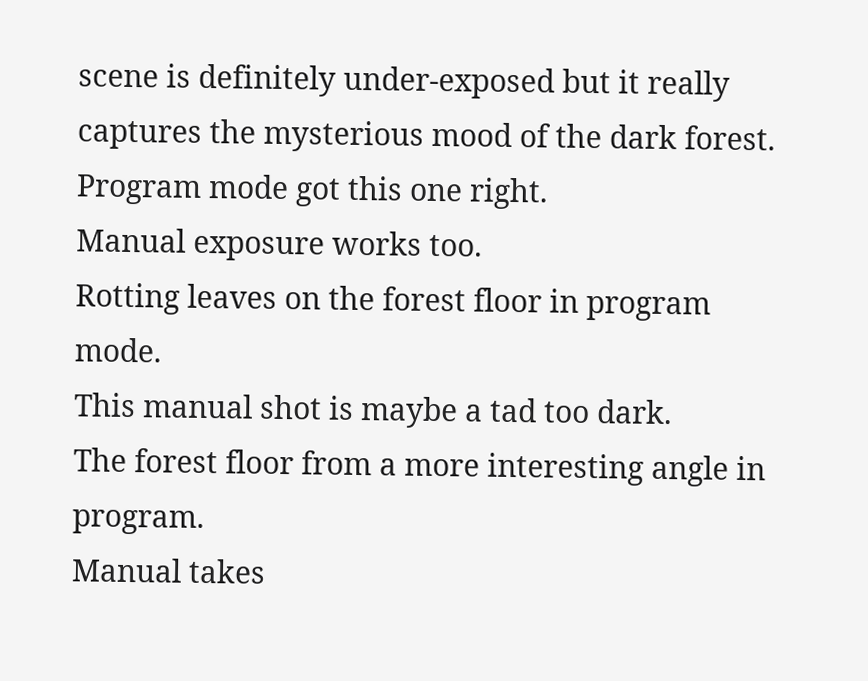scene is definitely under-exposed but it really captures the mysterious mood of the dark forest.
Program mode got this one right.
Manual exposure works too.
Rotting leaves on the forest floor in program mode.
This manual shot is maybe a tad too dark.
The forest floor from a more interesting angle in program.
Manual takes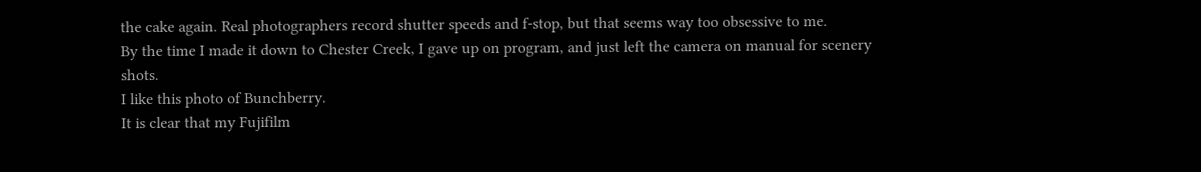the cake again. Real photographers record shutter speeds and f-stop, but that seems way too obsessive to me.
By the time I made it down to Chester Creek, I gave up on program, and just left the camera on manual for scenery shots.
I like this photo of Bunchberry.
It is clear that my Fujifilm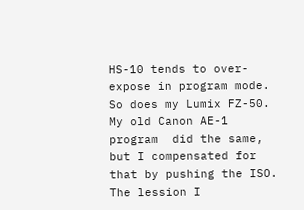HS-10 tends to over-expose in program mode. So does my Lumix FZ-50. My old Canon AE-1 program  did the same, but I compensated for that by pushing the ISO.
The lession I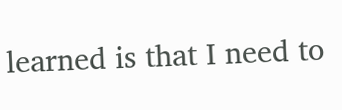learned is that I need to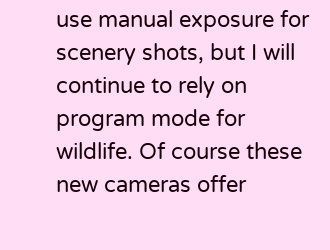use manual exposure for scenery shots, but I will continue to rely on program mode for wildlife. Of course these new cameras offer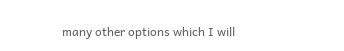many other options which I will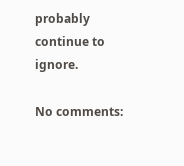probably continue to ignore.

No comments: